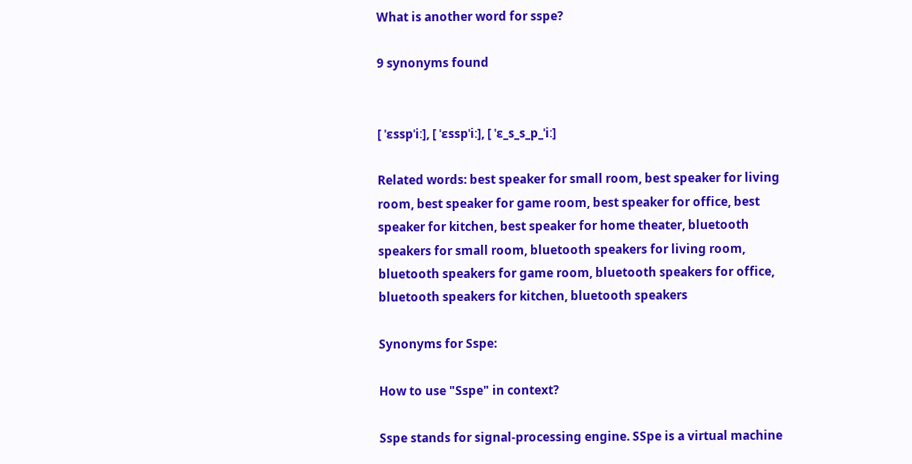What is another word for sspe?

9 synonyms found


[ ˈɛsspˈiː], [ ˈɛsspˈiː], [ ˈɛ_s_s_p_ˈiː]

Related words: best speaker for small room, best speaker for living room, best speaker for game room, best speaker for office, best speaker for kitchen, best speaker for home theater, bluetooth speakers for small room, bluetooth speakers for living room, bluetooth speakers for game room, bluetooth speakers for office, bluetooth speakers for kitchen, bluetooth speakers

Synonyms for Sspe:

How to use "Sspe" in context?

Sspe stands for signal-processing engine. SSpe is a virtual machine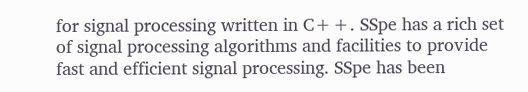for signal processing written in C++. SSpe has a rich set of signal processing algorithms and facilities to provide fast and efficient signal processing. SSpe has been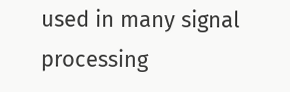used in many signal processing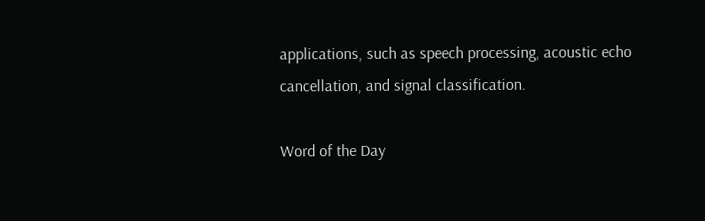applications, such as speech processing, acoustic echo cancellation, and signal classification.

Word of the Day